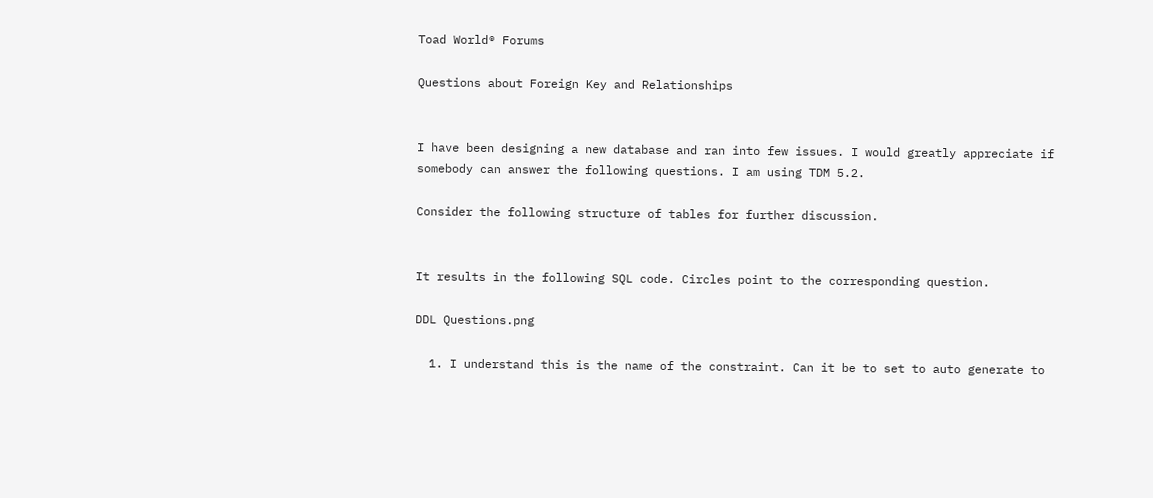Toad World® Forums

Questions about Foreign Key and Relationships


I have been designing a new database and ran into few issues. I would greatly appreciate if somebody can answer the following questions. I am using TDM 5.2.

Consider the following structure of tables for further discussion.


It results in the following SQL code. Circles point to the corresponding question.

DDL Questions.png

  1. I understand this is the name of the constraint. Can it be to set to auto generate to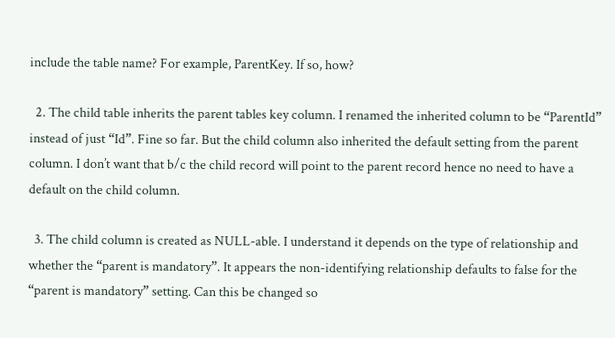include the table name? For example, ParentKey. If so, how?

  2. The child table inherits the parent tables key column. I renamed the inherited column to be “ParentId” instead of just “Id”. Fine so far. But the child column also inherited the default setting from the parent column. I don’t want that b/c the child record will point to the parent record hence no need to have a default on the child column.

  3. The child column is created as NULL-able. I understand it depends on the type of relationship and whether the “parent is mandatory”. It appears the non-identifying relationship defaults to false for the “parent is mandatory” setting. Can this be changed so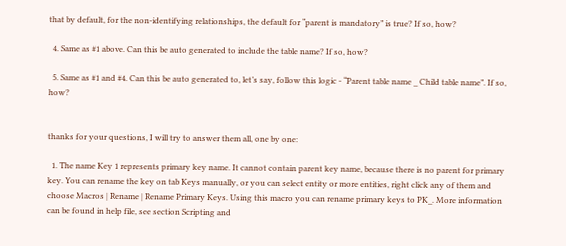that by default, for the non-identifying relationships, the default for “parent is mandatory” is true? If so, how?

  4. Same as #1 above. Can this be auto generated to include the table name? If so, how?

  5. Same as #1 and #4. Can this be auto generated to, let’s say, follow this logic - “Parent table name _ Child table name”. If so, how?


thanks for your questions, I will try to answer them all, one by one:

  1. The name Key 1 represents primary key name. It cannot contain parent key name, because there is no parent for primary key. You can rename the key on tab Keys manually, or you can select entity or more entities, right click any of them and choose Macros | Rename | Rename Primary Keys. Using this macro you can rename primary keys to PK_. More information can be found in help file, see section Scripting and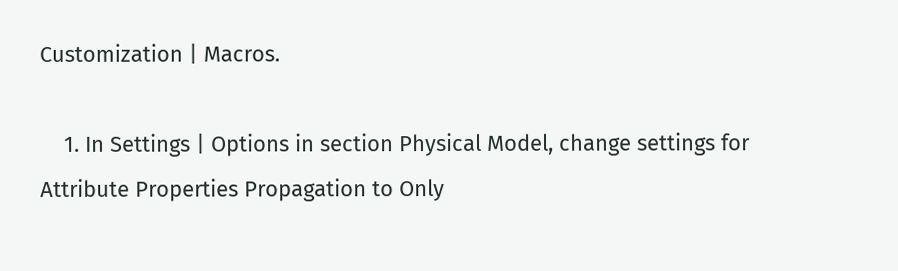Customization | Macros.

    1. In Settings | Options in section Physical Model, change settings for Attribute Properties Propagation to Only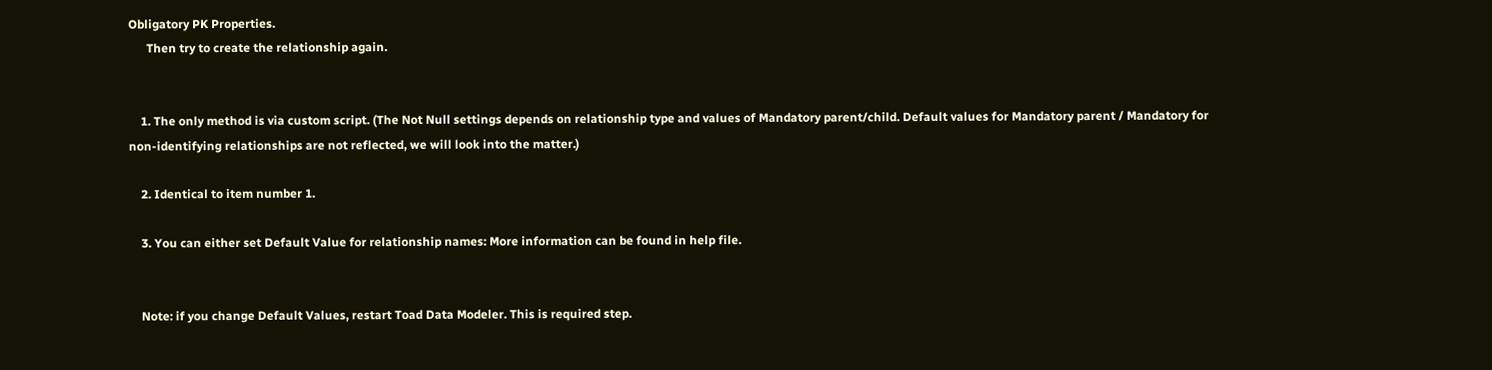Obligatory PK Properties.
      Then try to create the relationship again.


    1. The only method is via custom script. (The Not Null settings depends on relationship type and values of Mandatory parent/child. Default values for Mandatory parent / Mandatory for non-identifying relationships are not reflected, we will look into the matter.)

    2. Identical to item number 1.

    3. You can either set Default Value for relationship names: More information can be found in help file.


    Note: if you change Default Values, restart Toad Data Modeler. This is required step.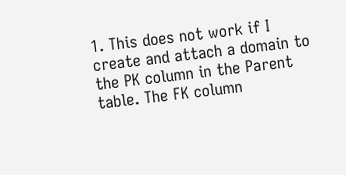1. This does not work if I create and attach a domain to the PK column in the Parent table. The FK column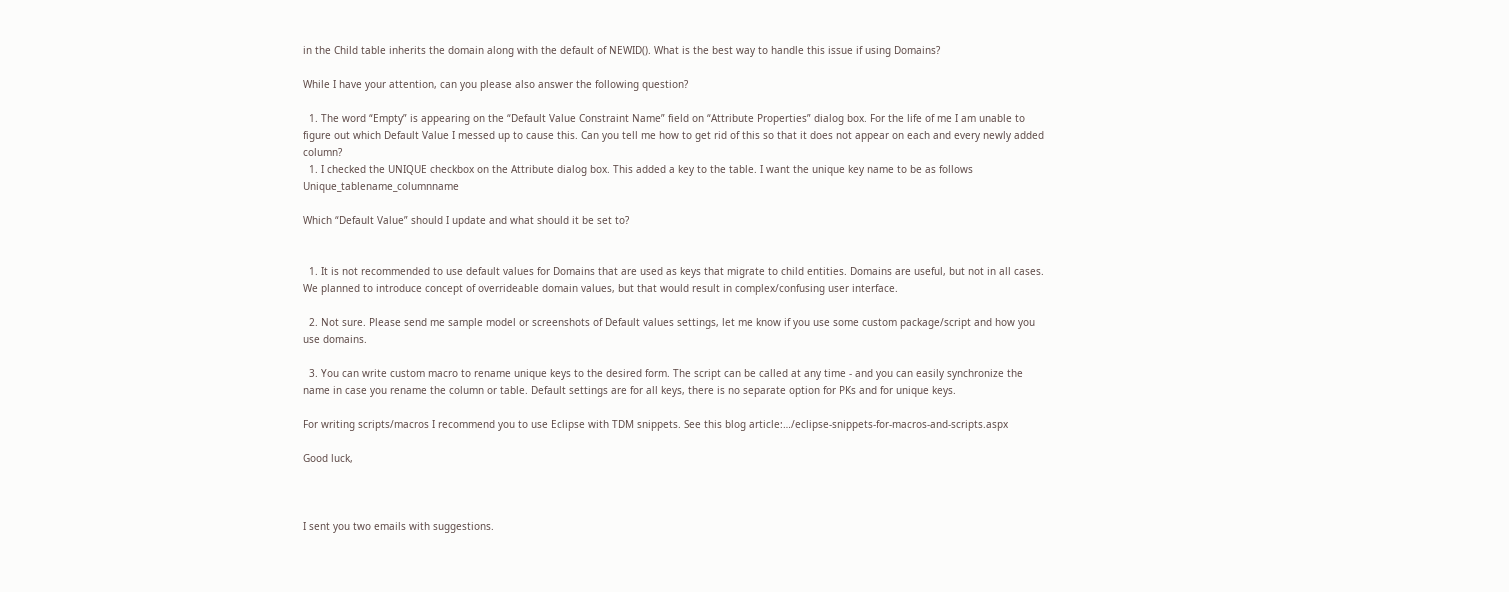in the Child table inherits the domain along with the default of NEWID(). What is the best way to handle this issue if using Domains?

While I have your attention, can you please also answer the following question?

  1. The word “Empty” is appearing on the “Default Value Constraint Name” field on “Attribute Properties” dialog box. For the life of me I am unable to figure out which Default Value I messed up to cause this. Can you tell me how to get rid of this so that it does not appear on each and every newly added column?
  1. I checked the UNIQUE checkbox on the Attribute dialog box. This added a key to the table. I want the unique key name to be as follows Unique_tablename_columnname

Which “Default Value” should I update and what should it be set to?


  1. It is not recommended to use default values for Domains that are used as keys that migrate to child entities. Domains are useful, but not in all cases. We planned to introduce concept of overrideable domain values, but that would result in complex/confusing user interface.

  2. Not sure. Please send me sample model or screenshots of Default values settings, let me know if you use some custom package/script and how you use domains.

  3. You can write custom macro to rename unique keys to the desired form. The script can be called at any time - and you can easily synchronize the name in case you rename the column or table. Default settings are for all keys, there is no separate option for PKs and for unique keys.

For writing scripts/macros I recommend you to use Eclipse with TDM snippets. See this blog article:…/eclipse-snippets-for-macros-and-scripts.aspx

Good luck,



I sent you two emails with suggestions.